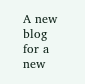A new blog for a new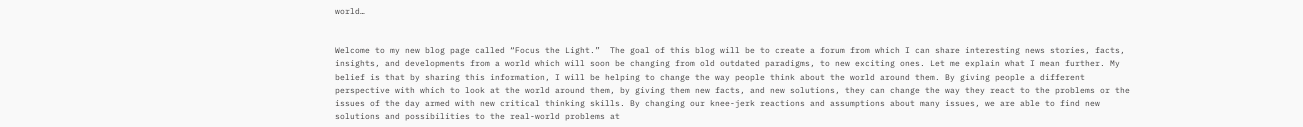world…


Welcome to my new blog page called “Focus the Light.”  The goal of this blog will be to create a forum from which I can share interesting news stories, facts, insights, and developments from a world which will soon be changing from old outdated paradigms, to new exciting ones. Let me explain what I mean further. My belief is that by sharing this information, I will be helping to change the way people think about the world around them. By giving people a different perspective with which to look at the world around them, by giving them new facts, and new solutions, they can change the way they react to the problems or the issues of the day armed with new critical thinking skills. By changing our knee-jerk reactions and assumptions about many issues, we are able to find new solutions and possibilities to the real-world problems at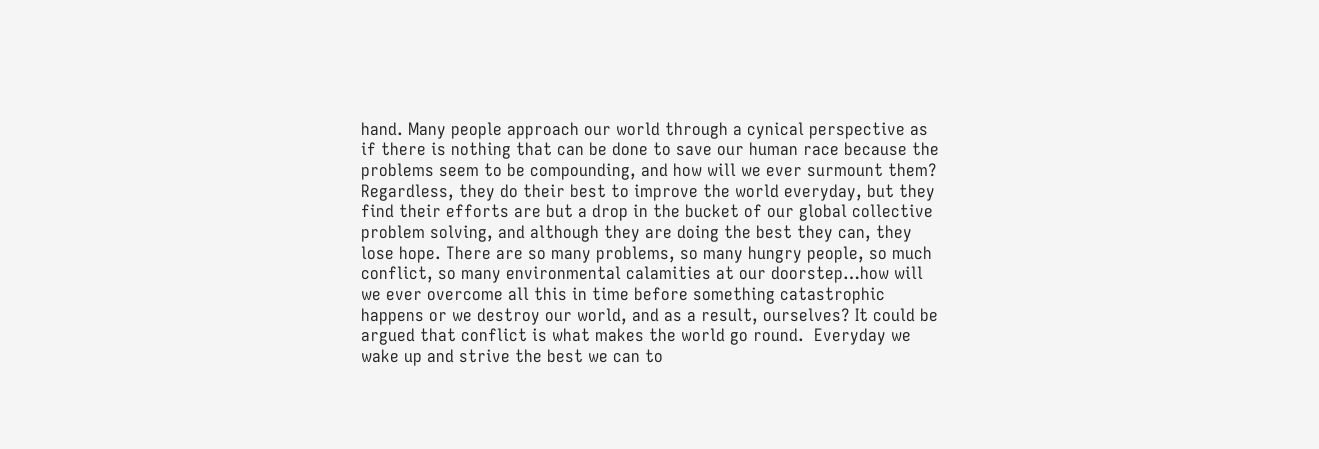hand. Many people approach our world through a cynical perspective as if there is nothing that can be done to save our human race because the problems seem to be compounding, and how will we ever surmount them? Regardless, they do their best to improve the world everyday, but they find their efforts are but a drop in the bucket of our global collective problem solving, and although they are doing the best they can, they lose hope. There are so many problems, so many hungry people, so much conflict, so many environmental calamities at our doorstep…how will we ever overcome all this in time before something catastrophic happens or we destroy our world, and as a result, ourselves? It could be argued that conflict is what makes the world go round.  Everyday we wake up and strive the best we can to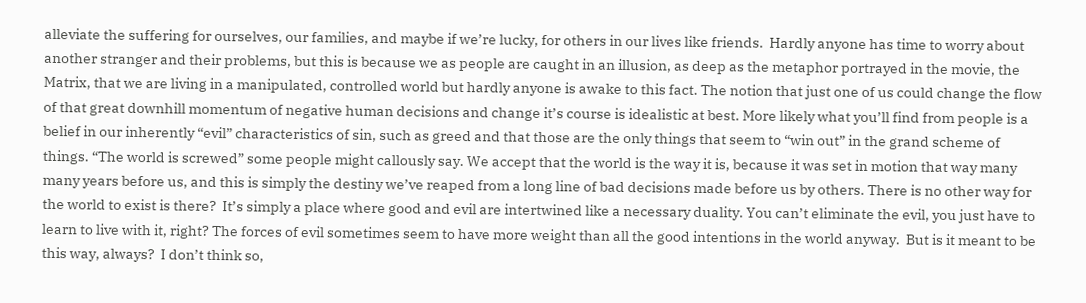alleviate the suffering for ourselves, our families, and maybe if we’re lucky, for others in our lives like friends.  Hardly anyone has time to worry about another stranger and their problems, but this is because we as people are caught in an illusion, as deep as the metaphor portrayed in the movie, the Matrix, that we are living in a manipulated, controlled world but hardly anyone is awake to this fact. The notion that just one of us could change the flow of that great downhill momentum of negative human decisions and change it’s course is idealistic at best. More likely what you’ll find from people is a belief in our inherently “evil” characteristics of sin, such as greed and that those are the only things that seem to “win out” in the grand scheme of things. “The world is screwed” some people might callously say. We accept that the world is the way it is, because it was set in motion that way many many years before us, and this is simply the destiny we’ve reaped from a long line of bad decisions made before us by others. There is no other way for the world to exist is there?  It’s simply a place where good and evil are intertwined like a necessary duality. You can’t eliminate the evil, you just have to learn to live with it, right? The forces of evil sometimes seem to have more weight than all the good intentions in the world anyway.  But is it meant to be this way, always?  I don’t think so,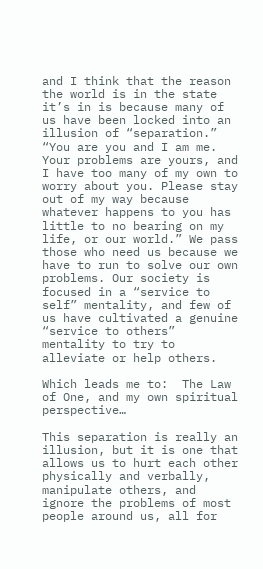and I think that the reason the world is in the state it’s in is because many of us have been locked into an illusion of “separation.” “You are you and I am me.  Your problems are yours, and I have too many of my own to worry about you. Please stay out of my way because whatever happens to you has little to no bearing on my life, or our world.” We pass those who need us because we have to run to solve our own problems. Our society is focused in a “service to self” mentality, and few of us have cultivated a genuine “service to others” mentality to try to alleviate or help others.

Which leads me to:  The Law of One, and my own spiritual perspective…

This separation is really an illusion, but it is one that allows us to hurt each other physically and verbally, manipulate others, and ignore the problems of most people around us, all for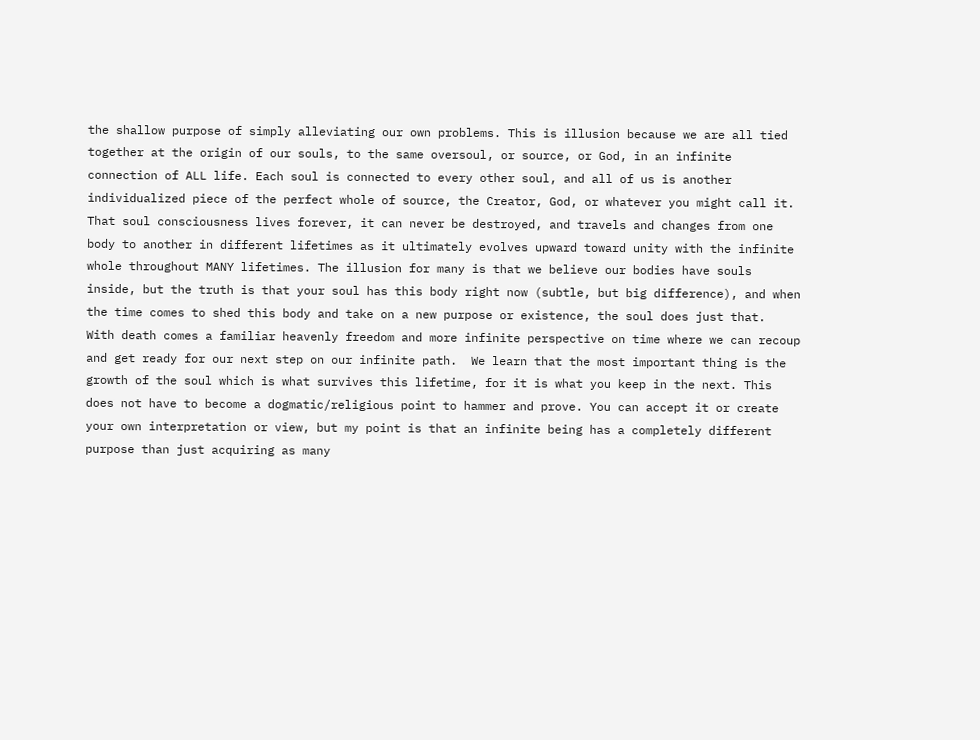the shallow purpose of simply alleviating our own problems. This is illusion because we are all tied together at the origin of our souls, to the same oversoul, or source, or God, in an infinite connection of ALL life. Each soul is connected to every other soul, and all of us is another individualized piece of the perfect whole of source, the Creator, God, or whatever you might call it. That soul consciousness lives forever, it can never be destroyed, and travels and changes from one body to another in different lifetimes as it ultimately evolves upward toward unity with the infinite whole throughout MANY lifetimes. The illusion for many is that we believe our bodies have souls inside, but the truth is that your soul has this body right now (subtle, but big difference), and when the time comes to shed this body and take on a new purpose or existence, the soul does just that.  With death comes a familiar heavenly freedom and more infinite perspective on time where we can recoup and get ready for our next step on our infinite path.  We learn that the most important thing is the growth of the soul which is what survives this lifetime, for it is what you keep in the next. This does not have to become a dogmatic/religious point to hammer and prove. You can accept it or create your own interpretation or view, but my point is that an infinite being has a completely different purpose than just acquiring as many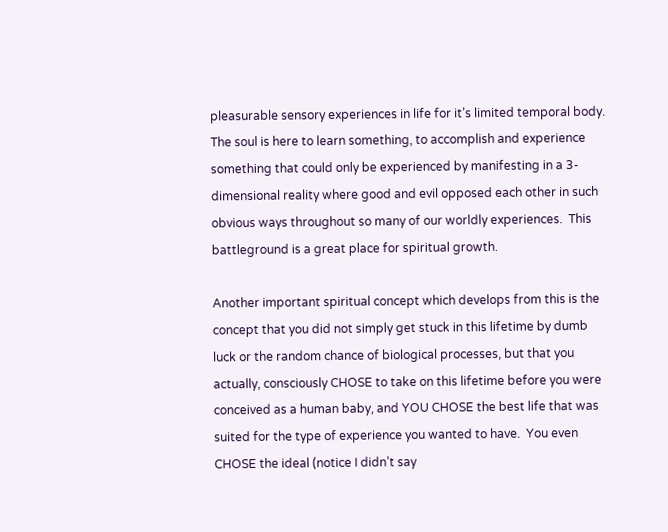pleasurable sensory experiences in life for it’s limited temporal body.  The soul is here to learn something, to accomplish and experience something that could only be experienced by manifesting in a 3-dimensional reality where good and evil opposed each other in such obvious ways throughout so many of our worldly experiences.  This battleground is a great place for spiritual growth.

Another important spiritual concept which develops from this is the concept that you did not simply get stuck in this lifetime by dumb luck or the random chance of biological processes, but that you actually, consciously CHOSE to take on this lifetime before you were conceived as a human baby, and YOU CHOSE the best life that was suited for the type of experience you wanted to have.  You even CHOSE the ideal (notice I didn’t say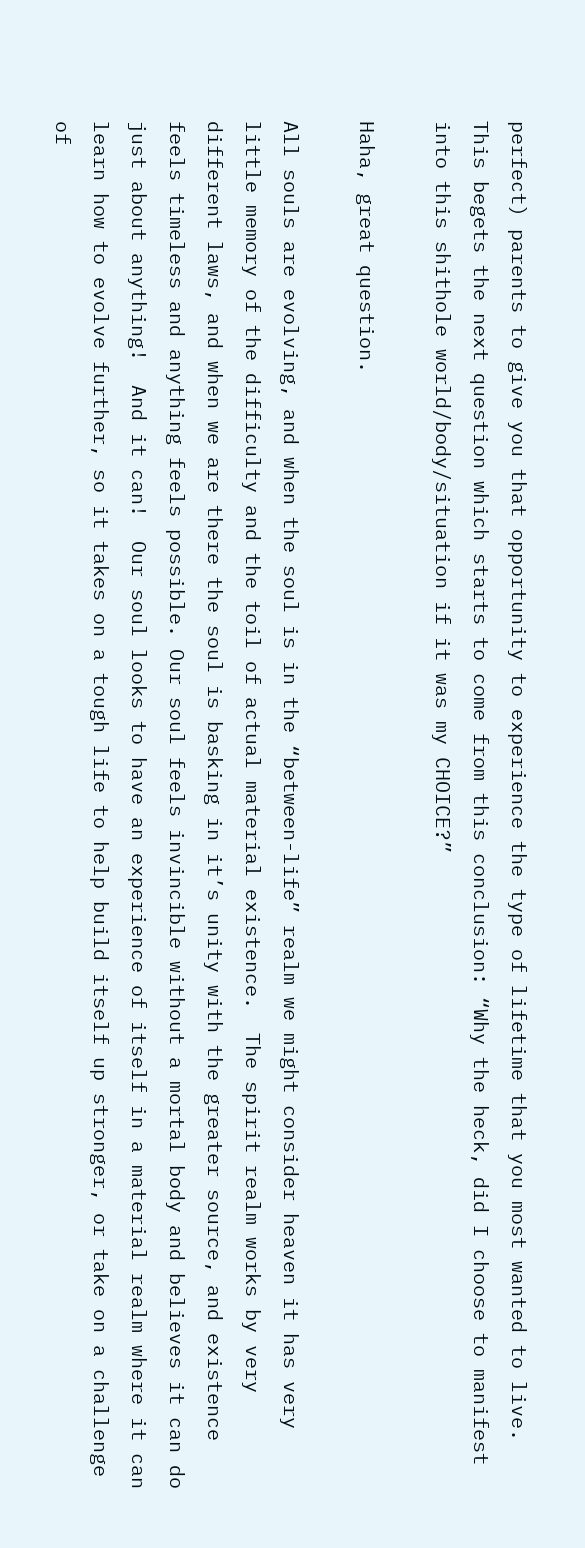perfect) parents to give you that opportunity to experience the type of lifetime that you most wanted to live.  This begets the next question which starts to come from this conclusion: “Why the heck, did I choose to manifest into this shithole world/body/situation if it was my CHOICE?”

Haha, great question.

All souls are evolving, and when the soul is in the “between-life” realm we might consider heaven it has very little memory of the difficulty and the toil of actual material existence.  The spirit realm works by very different laws, and when we are there the soul is basking in it’s unity with the greater source, and existence feels timeless and anything feels possible. Our soul feels invincible without a mortal body and believes it can do just about anything!  And it can!  Our soul looks to have an experience of itself in a material realm where it can learn how to evolve further, so it takes on a tough life to help build itself up stronger, or take on a challenge of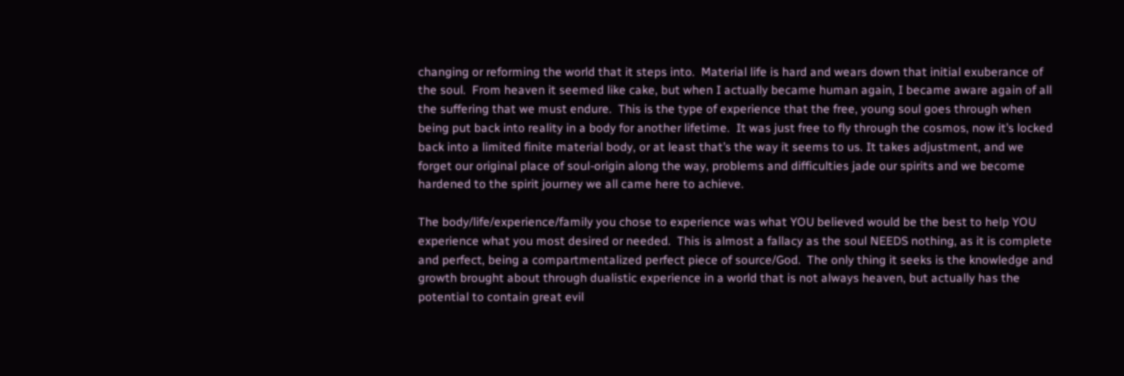changing or reforming the world that it steps into.  Material life is hard and wears down that initial exuberance of the soul.  From heaven it seemed like cake, but when I actually became human again, I became aware again of all the suffering that we must endure.  This is the type of experience that the free, young soul goes through when being put back into reality in a body for another lifetime.  It was just free to fly through the cosmos, now it’s locked back into a limited finite material body, or at least that’s the way it seems to us. It takes adjustment, and we forget our original place of soul-origin along the way, problems and difficulties jade our spirits and we become hardened to the spirit journey we all came here to achieve.

The body/life/experience/family you chose to experience was what YOU believed would be the best to help YOU experience what you most desired or needed.  This is almost a fallacy as the soul NEEDS nothing, as it is complete and perfect, being a compartmentalized perfect piece of source/God.  The only thing it seeks is the knowledge and growth brought about through dualistic experience in a world that is not always heaven, but actually has the potential to contain great evil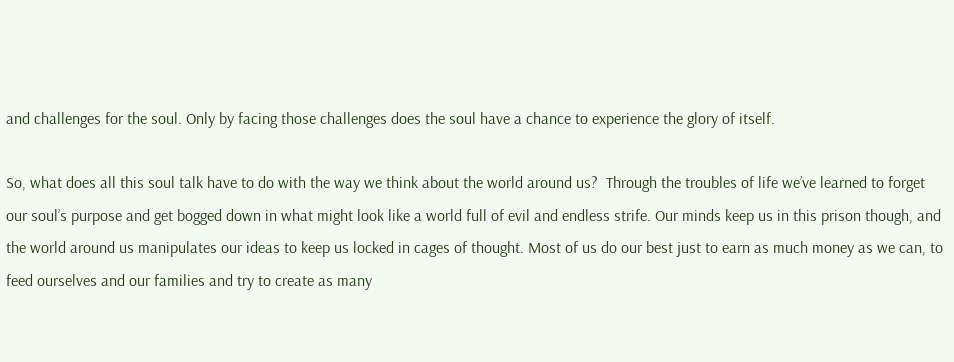and challenges for the soul. Only by facing those challenges does the soul have a chance to experience the glory of itself.

So, what does all this soul talk have to do with the way we think about the world around us?  Through the troubles of life we’ve learned to forget our soul’s purpose and get bogged down in what might look like a world full of evil and endless strife. Our minds keep us in this prison though, and the world around us manipulates our ideas to keep us locked in cages of thought. Most of us do our best just to earn as much money as we can, to feed ourselves and our families and try to create as many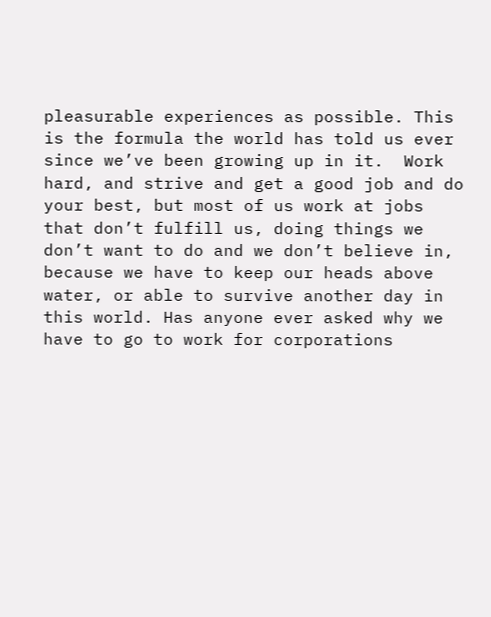pleasurable experiences as possible. This is the formula the world has told us ever since we’ve been growing up in it.  Work hard, and strive and get a good job and do your best, but most of us work at jobs that don’t fulfill us, doing things we don’t want to do and we don’t believe in, because we have to keep our heads above water, or able to survive another day in this world. Has anyone ever asked why we have to go to work for corporations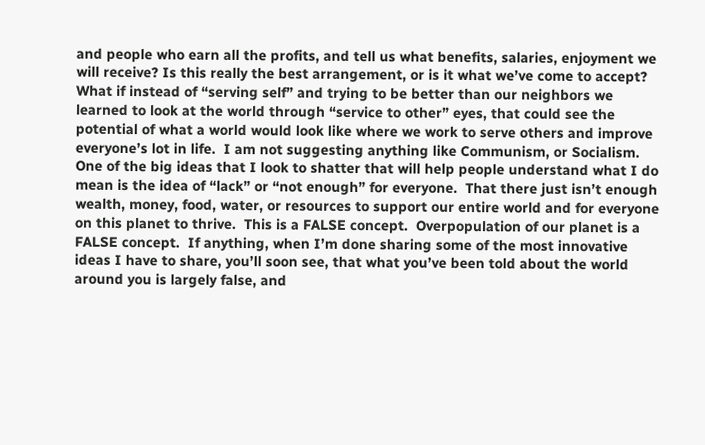and people who earn all the profits, and tell us what benefits, salaries, enjoyment we will receive? Is this really the best arrangement, or is it what we’ve come to accept? What if instead of “serving self” and trying to be better than our neighbors we learned to look at the world through “service to other” eyes, that could see the potential of what a world would look like where we work to serve others and improve everyone’s lot in life.  I am not suggesting anything like Communism, or Socialism.  One of the big ideas that I look to shatter that will help people understand what I do mean is the idea of “lack” or “not enough” for everyone.  That there just isn’t enough wealth, money, food, water, or resources to support our entire world and for everyone on this planet to thrive.  This is a FALSE concept.  Overpopulation of our planet is a FALSE concept.  If anything, when I’m done sharing some of the most innovative ideas I have to share, you’ll soon see, that what you’ve been told about the world around you is largely false, and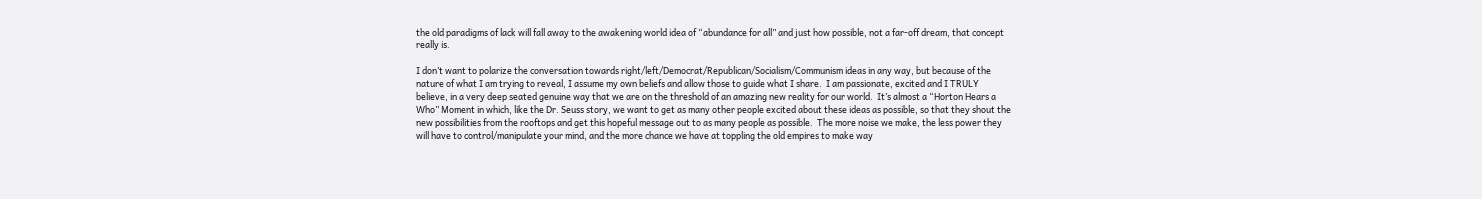the old paradigms of lack will fall away to the awakening world idea of “abundance for all” and just how possible, not a far-off dream, that concept really is.

I don’t want to polarize the conversation towards right/left/Democrat/Republican/Socialism/Communism ideas in any way, but because of the nature of what I am trying to reveal, I assume my own beliefs and allow those to guide what I share.  I am passionate, excited and I TRULY believe, in a very deep seated genuine way that we are on the threshold of an amazing new reality for our world.  It’s almost a “Horton Hears a Who” Moment in which, like the Dr. Seuss story, we want to get as many other people excited about these ideas as possible, so that they shout the new possibilities from the rooftops and get this hopeful message out to as many people as possible.  The more noise we make, the less power they will have to control/manipulate your mind, and the more chance we have at toppling the old empires to make way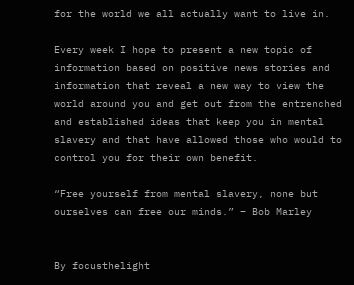for the world we all actually want to live in.

Every week I hope to present a new topic of information based on positive news stories and information that reveal a new way to view the world around you and get out from the entrenched and established ideas that keep you in mental slavery and that have allowed those who would to control you for their own benefit.

“Free yourself from mental slavery, none but ourselves can free our minds.” – Bob Marley


By focusthelight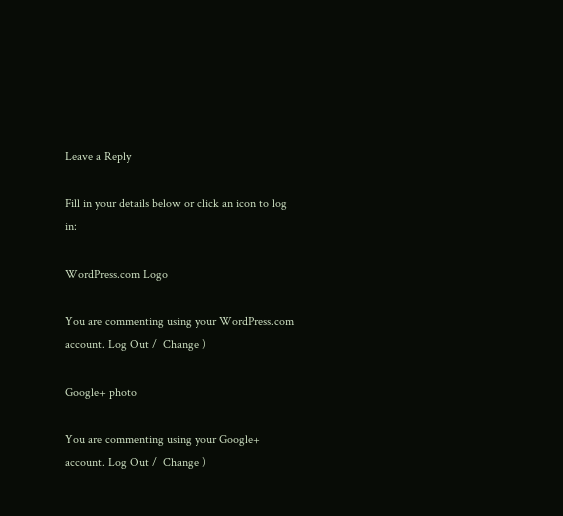Leave a Reply

Fill in your details below or click an icon to log in:

WordPress.com Logo

You are commenting using your WordPress.com account. Log Out /  Change )

Google+ photo

You are commenting using your Google+ account. Log Out /  Change )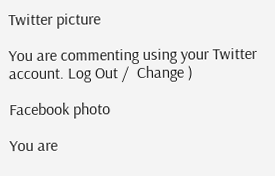Twitter picture

You are commenting using your Twitter account. Log Out /  Change )

Facebook photo

You are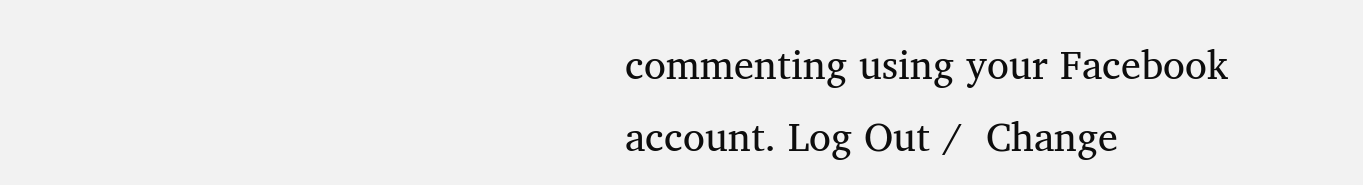commenting using your Facebook account. Log Out /  Change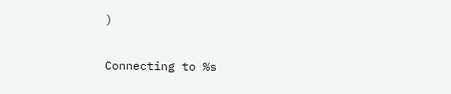)


Connecting to %s